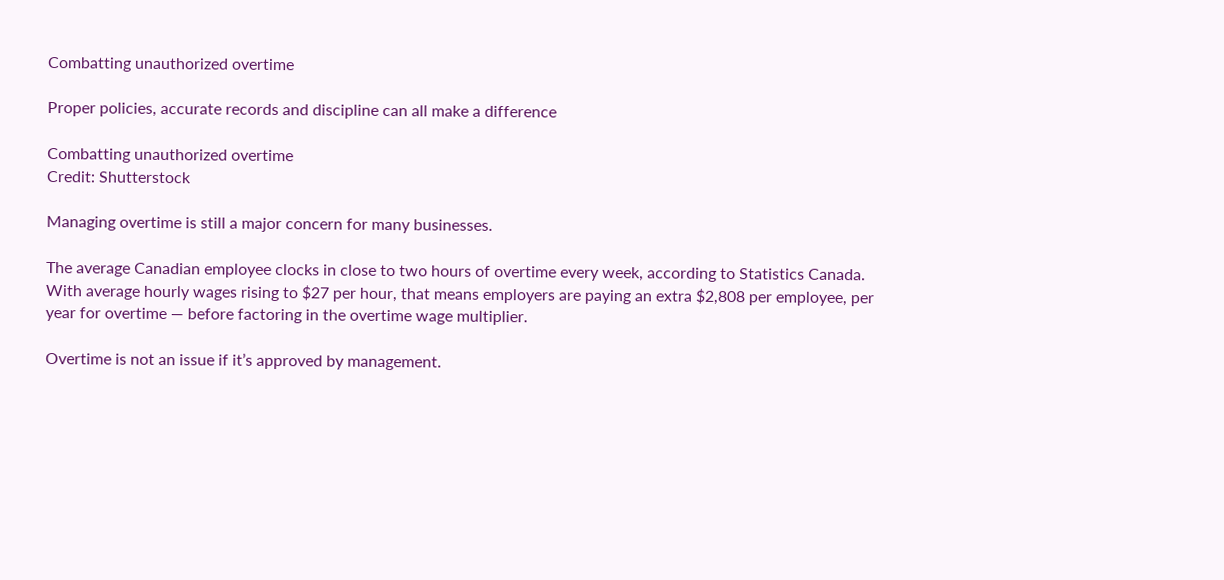Combatting unauthorized overtime

Proper policies, accurate records and discipline can all make a difference

Combatting unauthorized overtime
Credit: Shutterstock

Managing overtime is still a major concern for many businesses.

The average Canadian employee clocks in close to two hours of overtime every week, according to Statistics Canada. With average hourly wages rising to $27 per hour, that means employers are paying an extra $2,808 per employee, per year for overtime — before factoring in the overtime wage multiplier.

Overtime is not an issue if it’s approved by management.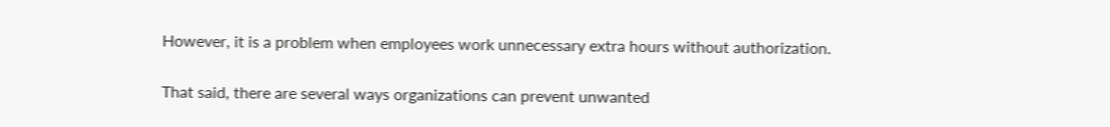However, it is a problem when employees work unnecessary extra hours without authorization.

That said, there are several ways organizations can prevent unwanted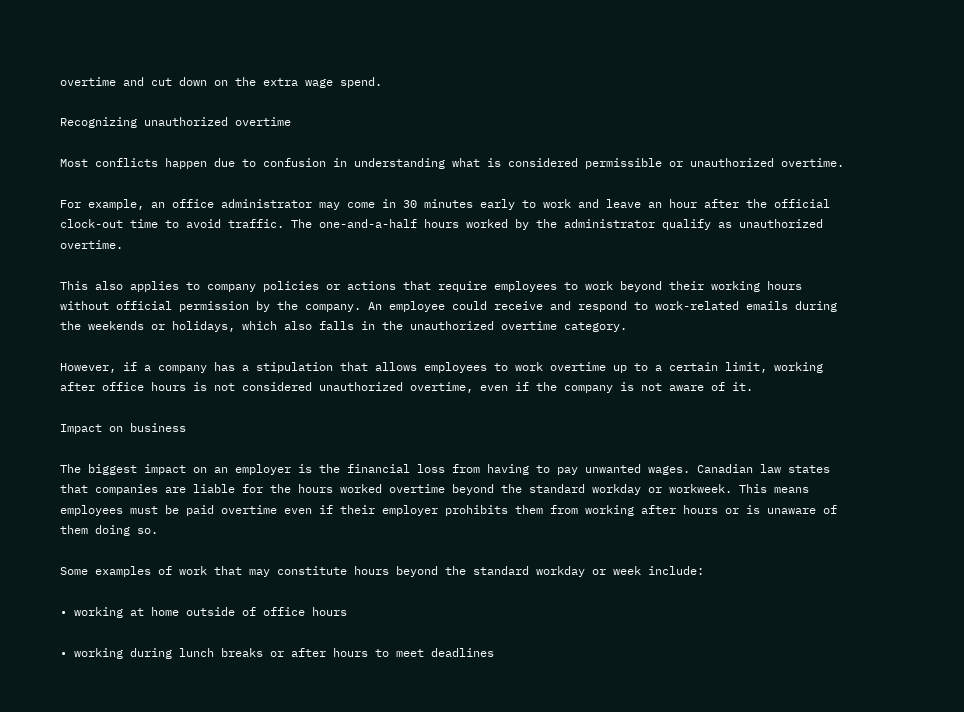overtime and cut down on the extra wage spend.

Recognizing unauthorized overtime

Most conflicts happen due to confusion in understanding what is considered permissible or unauthorized overtime.

For example, an office administrator may come in 30 minutes early to work and leave an hour after the official clock-out time to avoid traffic. The one-and-a-half hours worked by the administrator qualify as unauthorized overtime.

This also applies to company policies or actions that require employees to work beyond their working hours without official permission by the company. An employee could receive and respond to work-related emails during the weekends or holidays, which also falls in the unauthorized overtime category.

However, if a company has a stipulation that allows employees to work overtime up to a certain limit, working after office hours is not considered unauthorized overtime, even if the company is not aware of it.

Impact on business

The biggest impact on an employer is the financial loss from having to pay unwanted wages. Canadian law states that companies are liable for the hours worked overtime beyond the standard workday or workweek. This means employees must be paid overtime even if their employer prohibits them from working after hours or is unaware of them doing so.

Some examples of work that may constitute hours beyond the standard workday or week include:

• working at home outside of office hours

• working during lunch breaks or after hours to meet deadlines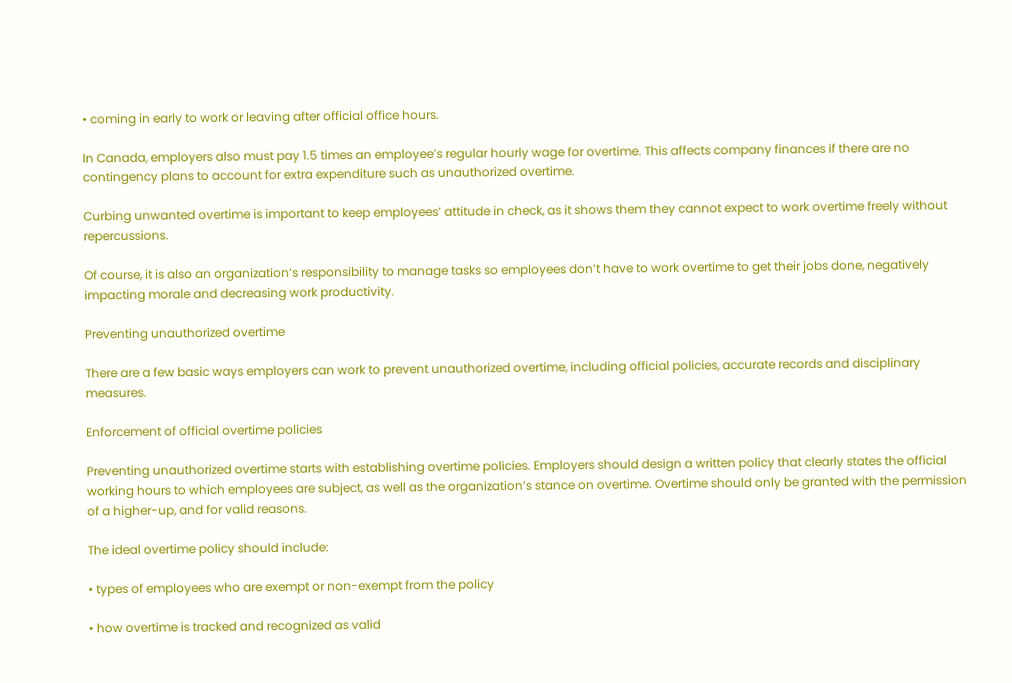• coming in early to work or leaving after official office hours.

In Canada, employers also must pay 1.5 times an employee’s regular hourly wage for overtime. This affects company finances if there are no contingency plans to account for extra expenditure such as unauthorized overtime.

Curbing unwanted overtime is important to keep employees’ attitude in check, as it shows them they cannot expect to work overtime freely without repercussions.

Of course, it is also an organization’s responsibility to manage tasks so employees don’t have to work overtime to get their jobs done, negatively impacting morale and decreasing work productivity.

Preventing unauthorized overtime

There are a few basic ways employers can work to prevent unauthorized overtime, including official policies, accurate records and disciplinary measures.

Enforcement of official overtime policies

Preventing unauthorized overtime starts with establishing overtime policies. Employers should design a written policy that clearly states the official working hours to which employees are subject, as well as the organization’s stance on overtime. Overtime should only be granted with the permission of a higher-up, and for valid reasons.

The ideal overtime policy should include:

• types of employees who are exempt or non-exempt from the policy

• how overtime is tracked and recognized as valid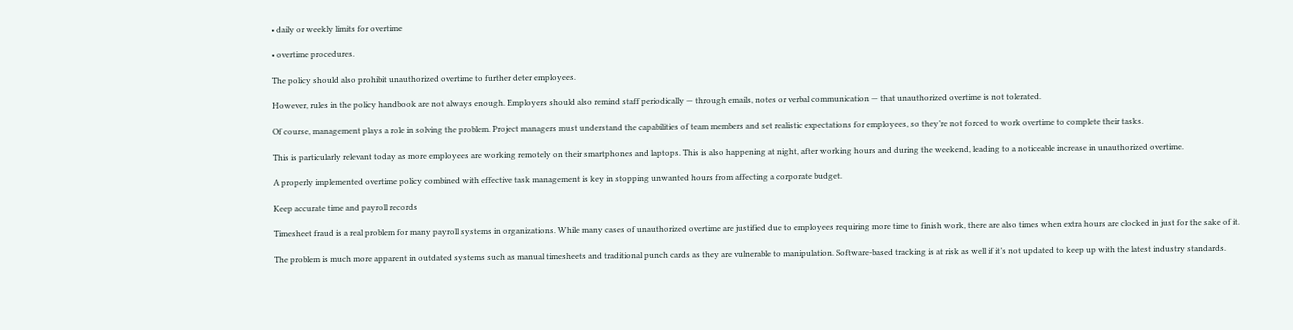• daily or weekly limits for overtime

• overtime procedures.

The policy should also prohibit unauthorized overtime to further deter employees.

However, rules in the policy handbook are not always enough. Employers should also remind staff periodically — through emails, notes or verbal communication — that unauthorized overtime is not tolerated.

Of course, management plays a role in solving the problem. Project managers must understand the capabilities of team members and set realistic expectations for employees, so they’re not forced to work overtime to complete their tasks.

This is particularly relevant today as more employees are working remotely on their smartphones and laptops. This is also happening at night, after working hours and during the weekend, leading to a noticeable increase in unauthorized overtime.

A properly implemented overtime policy combined with effective task management is key in stopping unwanted hours from affecting a corporate budget.

Keep accurate time and payroll records

Timesheet fraud is a real problem for many payroll systems in organizations. While many cases of unauthorized overtime are justified due to employees requiring more time to finish work, there are also times when extra hours are clocked in just for the sake of it.

The problem is much more apparent in outdated systems such as manual timesheets and traditional punch cards as they are vulnerable to manipulation. Software-based tracking is at risk as well if it’s not updated to keep up with the latest industry standards.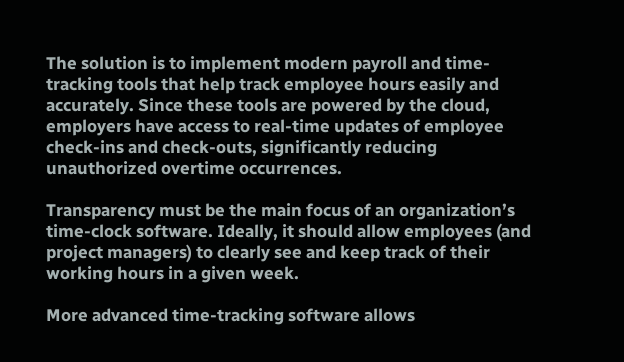The solution is to implement modern payroll and time-tracking tools that help track employee hours easily and accurately. Since these tools are powered by the cloud, employers have access to real-time updates of employee check-ins and check-outs, significantly reducing unauthorized overtime occurrences.

Transparency must be the main focus of an organization’s time-clock software. Ideally, it should allow employees (and project managers) to clearly see and keep track of their working hours in a given week.

More advanced time-tracking software allows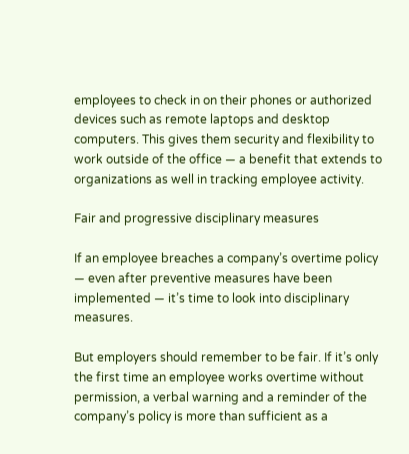employees to check in on their phones or authorized devices such as remote laptops and desktop computers. This gives them security and flexibility to work outside of the office — a benefit that extends to organizations as well in tracking employee activity.

Fair and progressive disciplinary measures

If an employee breaches a company’s overtime policy — even after preventive measures have been implemented — it’s time to look into disciplinary measures.

But employers should remember to be fair. If it’s only the first time an employee works overtime without permission, a verbal warning and a reminder of the company’s policy is more than sufficient as a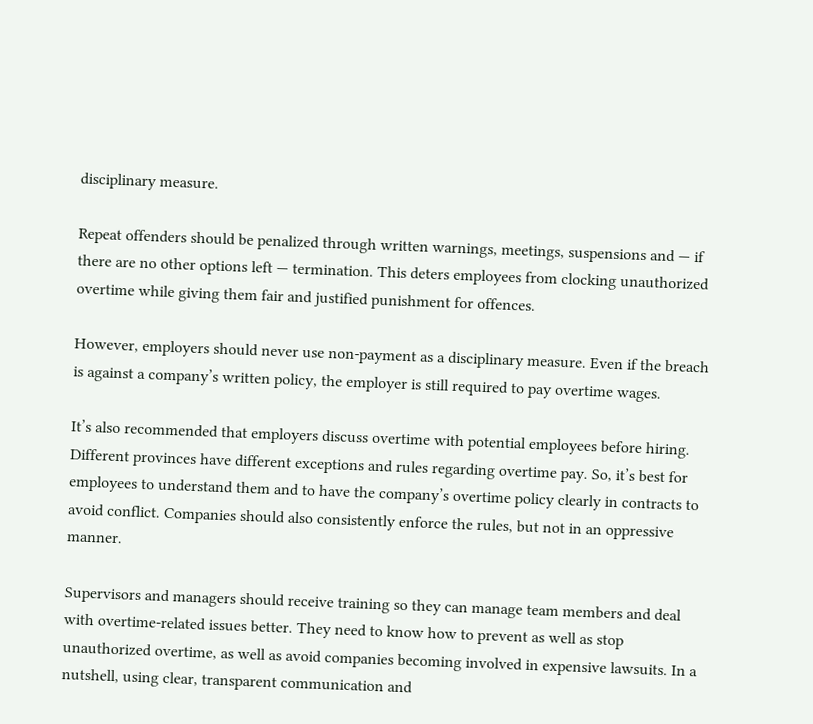disciplinary measure.

Repeat offenders should be penalized through written warnings, meetings, suspensions and — if there are no other options left — termination. This deters employees from clocking unauthorized overtime while giving them fair and justified punishment for offences.

However, employers should never use non-payment as a disciplinary measure. Even if the breach is against a company’s written policy, the employer is still required to pay overtime wages.

It’s also recommended that employers discuss overtime with potential employees before hiring. Different provinces have different exceptions and rules regarding overtime pay. So, it’s best for employees to understand them and to have the company’s overtime policy clearly in contracts to avoid conflict. Companies should also consistently enforce the rules, but not in an oppressive manner.

Supervisors and managers should receive training so they can manage team members and deal with overtime-related issues better. They need to know how to prevent as well as stop unauthorized overtime, as well as avoid companies becoming involved in expensive lawsuits. In a nutshell, using clear, transparent communication and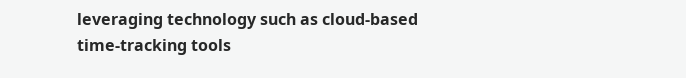leveraging technology such as cloud-based time-tracking tools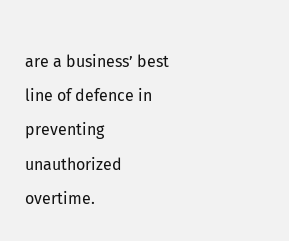are a business’ best line of defence in preventing unauthorized overtime.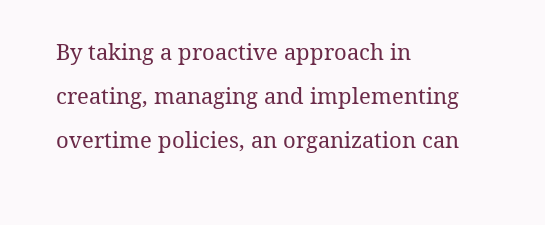By taking a proactive approach in creating, managing and implementing overtime policies, an organization can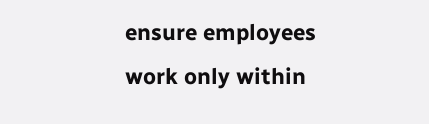ensure employees work only within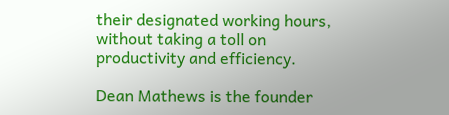their designated working hours, without taking a toll on productivity and efficiency.

Dean Mathews is the founder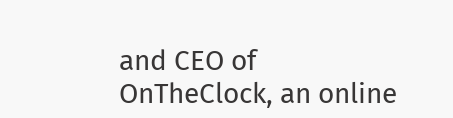and CEO of OnTheClock, an online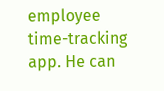employee time-tracking app. He can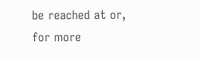be reached at or, for more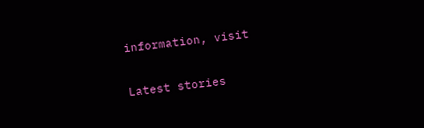information, visit

Latest stories